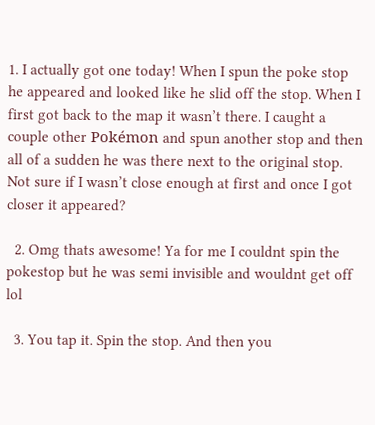1. I actually got one today! When I spun the poke stop he appeared and looked like he slid off the stop. When I first got back to the map it wasn’t there. I caught a couple other Pokémon and spun another stop and then all of a sudden he was there next to the original stop. Not sure if I wasn’t close enough at first and once I got closer it appeared?

  2. Omg thats awesome! Ya for me I couldnt spin the pokestop but he was semi invisible and wouldnt get off lol

  3. You tap it. Spin the stop. And then you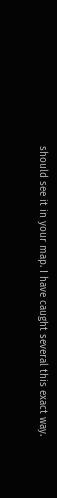should see it in your map. I have caught several this exact way.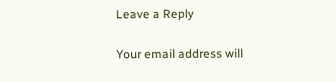Leave a Reply

Your email address will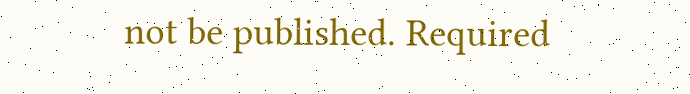not be published. Required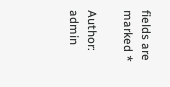fields are marked *

Author: admin